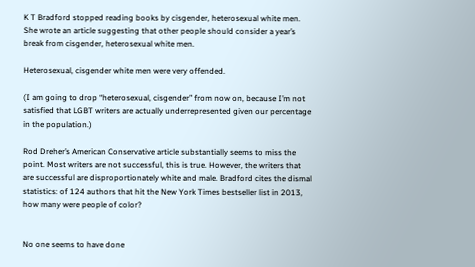K T Bradford stopped reading books by cisgender, heterosexual white men. She wrote an article suggesting that other people should consider a year’s break from cisgender, heterosexual white men.

Heterosexual, cisgender white men were very offended.

(I am going to drop “heterosexual, cisgender” from now on, because I’m not satisfied that LGBT writers are actually underrepresented given our percentage in the population.)

Rod Dreher’s American Conservative article substantially seems to miss the point. Most writers are not successful, this is true. However, the writers that are successful are disproportionately white and male. Bradford cites the dismal statistics: of 124 authors that hit the New York Times bestseller list in 2013, how many were people of color?


No one seems to have done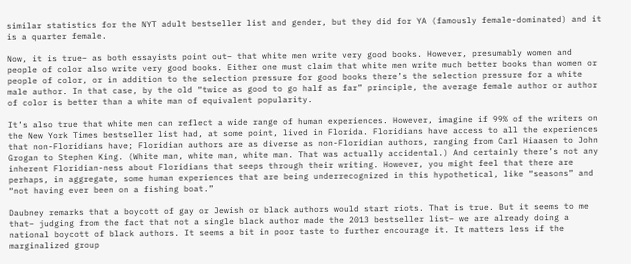similar statistics for the NYT adult bestseller list and gender, but they did for YA (famously female-dominated) and it is a quarter female.

Now, it is true– as both essayists point out– that white men write very good books. However, presumably women and people of color also write very good books. Either one must claim that white men write much better books than women or people of color, or in addition to the selection pressure for good books there’s the selection pressure for a white male author. In that case, by the old “twice as good to go half as far” principle, the average female author or author of color is better than a white man of equivalent popularity.

It’s also true that white men can reflect a wide range of human experiences. However, imagine if 99% of the writers on the New York Times bestseller list had, at some point, lived in Florida. Floridians have access to all the experiences that non-Floridians have; Floridian authors are as diverse as non-Floridian authors, ranging from Carl Hiaasen to John Grogan to Stephen King. (White man, white man, white man. That was actually accidental.) And certainly there’s not any inherent Floridian-ness about Floridians that seeps through their writing. However, you might feel that there are perhaps, in aggregate, some human experiences that are being underrecognized in this hypothetical, like “seasons” and “not having ever been on a fishing boat.”

Daubney remarks that a boycott of gay or Jewish or black authors would start riots. That is true. But it seems to me that– judging from the fact that not a single black author made the 2013 bestseller list– we are already doing a national boycott of black authors. It seems a bit in poor taste to further encourage it. It matters less if the marginalized group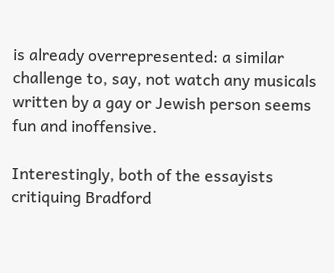is already overrepresented: a similar challenge to, say, not watch any musicals written by a gay or Jewish person seems fun and inoffensive.

Interestingly, both of the essayists critiquing Bradford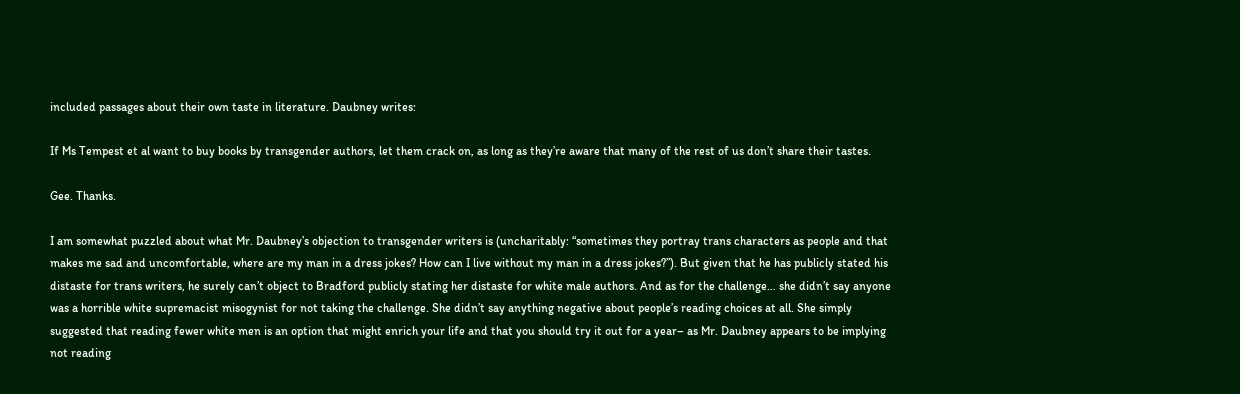included passages about their own taste in literature. Daubney writes:

If Ms Tempest et al want to buy books by transgender authors, let them crack on, as long as they’re aware that many of the rest of us don’t share their tastes.

Gee. Thanks.

I am somewhat puzzled about what Mr. Daubney’s objection to transgender writers is (uncharitably: “sometimes they portray trans characters as people and that makes me sad and uncomfortable, where are my man in a dress jokes? How can I live without my man in a dress jokes?”). But given that he has publicly stated his distaste for trans writers, he surely can’t object to Bradford publicly stating her distaste for white male authors. And as for the challenge… she didn’t say anyone was a horrible white supremacist misogynist for not taking the challenge. She didn’t say anything negative about people’s reading choices at all. She simply suggested that reading fewer white men is an option that might enrich your life and that you should try it out for a year– as Mr. Daubney appears to be implying not reading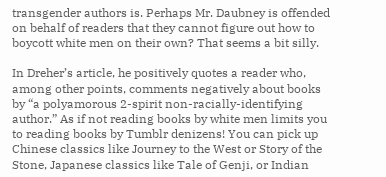transgender authors is. Perhaps Mr. Daubney is offended on behalf of readers that they cannot figure out how to boycott white men on their own? That seems a bit silly.

In Dreher’s article, he positively quotes a reader who, among other points, comments negatively about books by “a polyamorous 2-spirit non-racially-identifying author.” As if not reading books by white men limits you to reading books by Tumblr denizens! You can pick up Chinese classics like Journey to the West or Story of the Stone, Japanese classics like Tale of Genji, or Indian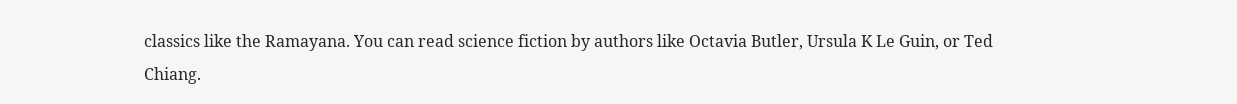classics like the Ramayana. You can read science fiction by authors like Octavia Butler, Ursula K Le Guin, or Ted Chiang.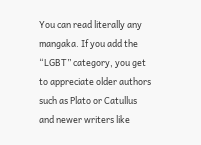You can read literally any mangaka. If you add the “LGBT” category, you get to appreciate older authors such as Plato or Catullus and newer writers like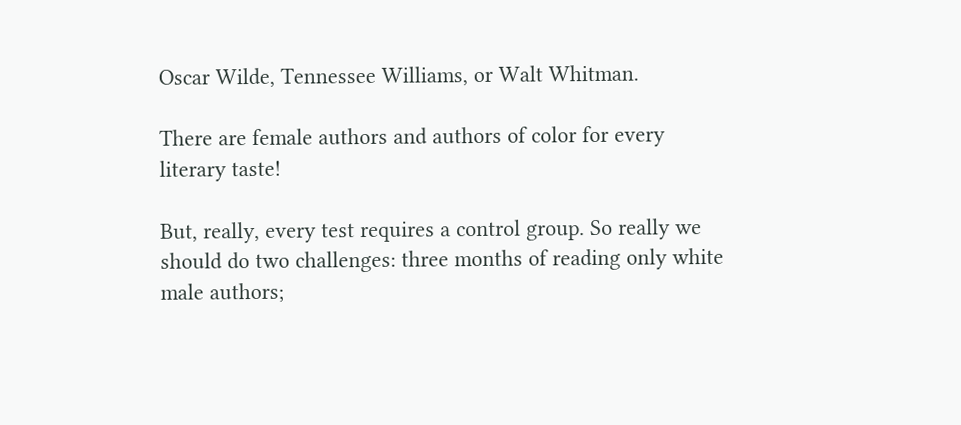Oscar Wilde, Tennessee Williams, or Walt Whitman.

There are female authors and authors of color for every literary taste!

But, really, every test requires a control group. So really we should do two challenges: three months of reading only white male authors;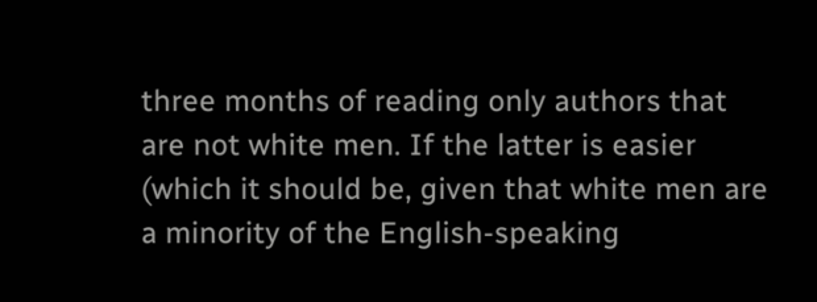three months of reading only authors that are not white men. If the latter is easier (which it should be, given that white men are a minority of the English-speaking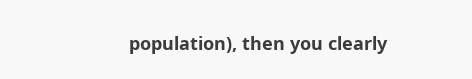population), then you clearly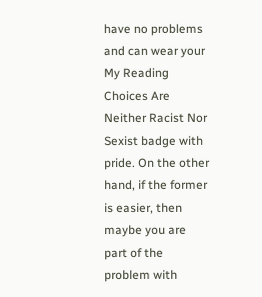have no problems and can wear your My Reading Choices Are Neither Racist Nor Sexist badge with pride. On the other hand, if the former is easier, then maybe you are part of the problem with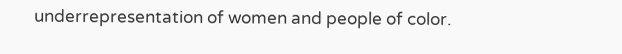underrepresentation of women and people of color.